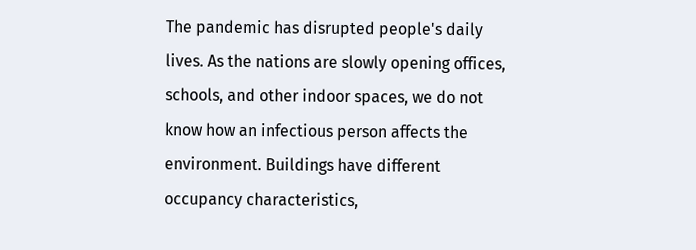The pandemic has disrupted people's daily lives. As the nations are slowly opening offices, schools, and other indoor spaces, we do not know how an infectious person affects the environment. Buildings have different occupancy characteristics,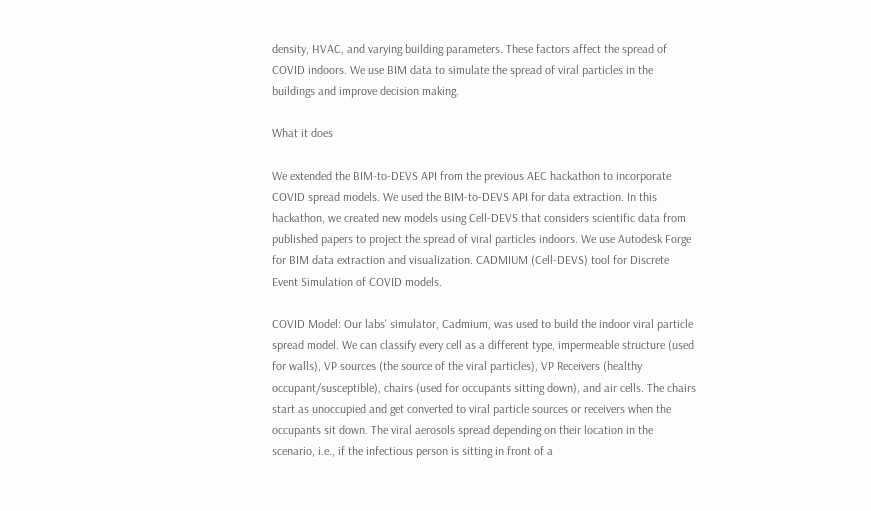density, HVAC, and varying building parameters. These factors affect the spread of COVID indoors. We use BIM data to simulate the spread of viral particles in the buildings and improve decision making.

What it does

We extended the BIM-to-DEVS API from the previous AEC hackathon to incorporate COVID spread models. We used the BIM-to-DEVS API for data extraction. In this hackathon, we created new models using Cell-DEVS that considers scientific data from published papers to project the spread of viral particles indoors. We use Autodesk Forge for BIM data extraction and visualization. CADMIUM (Cell-DEVS) tool for Discrete Event Simulation of COVID models.

COVID Model: Our labs' simulator, Cadmium, was used to build the indoor viral particle spread model. We can classify every cell as a different type, impermeable structure (used for walls), VP sources (the source of the viral particles), VP Receivers (healthy occupant/susceptible), chairs (used for occupants sitting down), and air cells. The chairs start as unoccupied and get converted to viral particle sources or receivers when the occupants sit down. The viral aerosols spread depending on their location in the scenario, i.e., if the infectious person is sitting in front of a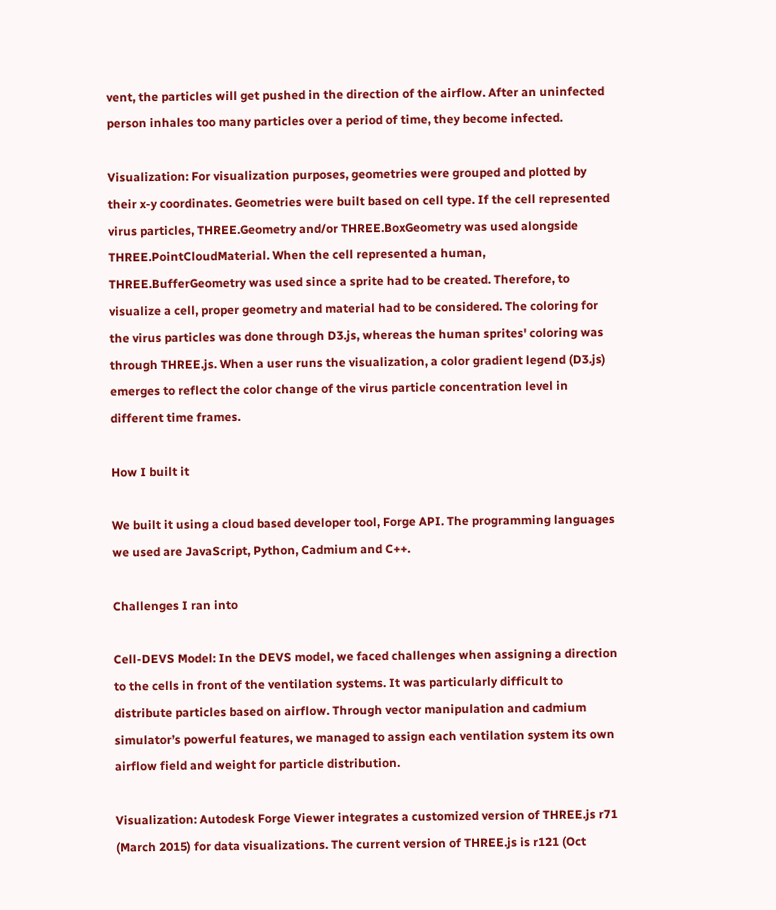vent, the particles will get pushed in the direction of the airflow. After an uninfected person inhales too many particles over a period of time, they become infected.

Visualization: For visualization purposes, geometries were grouped and plotted by their x-y coordinates. Geometries were built based on cell type. If the cell represented virus particles, THREE.Geometry and/or THREE.BoxGeometry was used alongside THREE.PointCloudMaterial. When the cell represented a human, THREE.BufferGeometry was used since a sprite had to be created. Therefore, to visualize a cell, proper geometry and material had to be considered. The coloring for the virus particles was done through D3.js, whereas the human sprites' coloring was through THREE.js. When a user runs the visualization, a color gradient legend (D3.js) emerges to reflect the color change of the virus particle concentration level in different time frames.

How I built it

We built it using a cloud based developer tool, Forge API. The programming languages we used are JavaScript, Python, Cadmium and C++.

Challenges I ran into

Cell-DEVS Model: In the DEVS model, we faced challenges when assigning a direction to the cells in front of the ventilation systems. It was particularly difficult to distribute particles based on airflow. Through vector manipulation and cadmium simulator’s powerful features, we managed to assign each ventilation system its own airflow field and weight for particle distribution.

Visualization: Autodesk Forge Viewer integrates a customized version of THREE.js r71 (March 2015) for data visualizations. The current version of THREE.js is r121 (Oct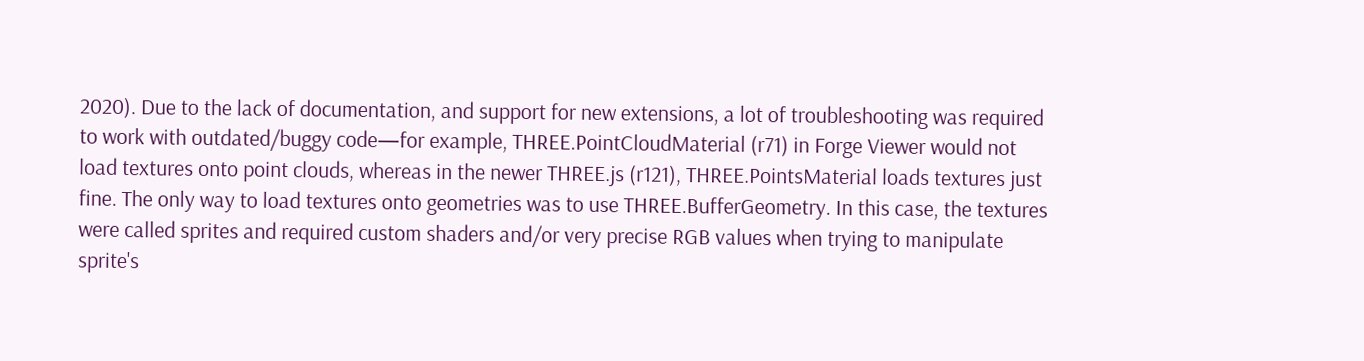2020). Due to the lack of documentation, and support for new extensions, a lot of troubleshooting was required to work with outdated/buggy code—for example, THREE.PointCloudMaterial (r71) in Forge Viewer would not load textures onto point clouds, whereas in the newer THREE.js (r121), THREE.PointsMaterial loads textures just fine. The only way to load textures onto geometries was to use THREE.BufferGeometry. In this case, the textures were called sprites and required custom shaders and/or very precise RGB values when trying to manipulate sprite's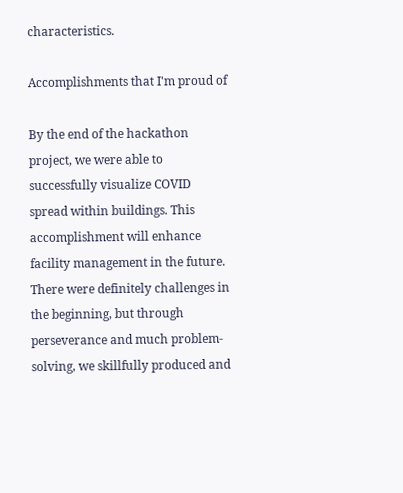characteristics.

Accomplishments that I'm proud of

By the end of the hackathon project, we were able to successfully visualize COVID spread within buildings. This accomplishment will enhance facility management in the future. There were definitely challenges in the beginning, but through perseverance and much problem-solving, we skillfully produced and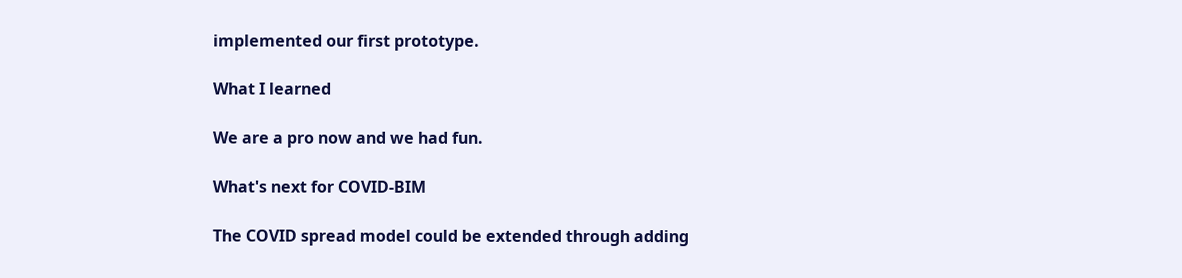implemented our first prototype.

What I learned

We are a pro now and we had fun.

What's next for COVID-BIM

The COVID spread model could be extended through adding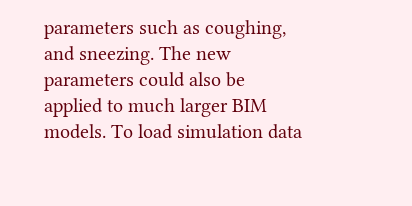parameters such as coughing, and sneezing. The new parameters could also be applied to much larger BIM models. To load simulation data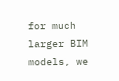for much larger BIM models, we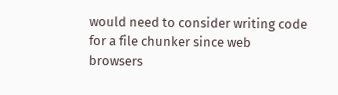would need to consider writing code for a file chunker since web browsers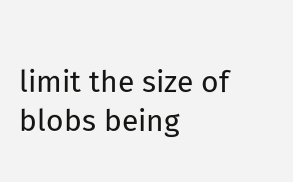limit the size of blobs being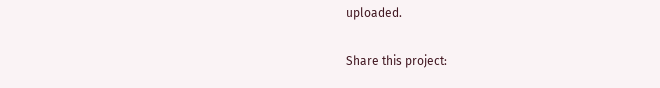uploaded.

Share this project: